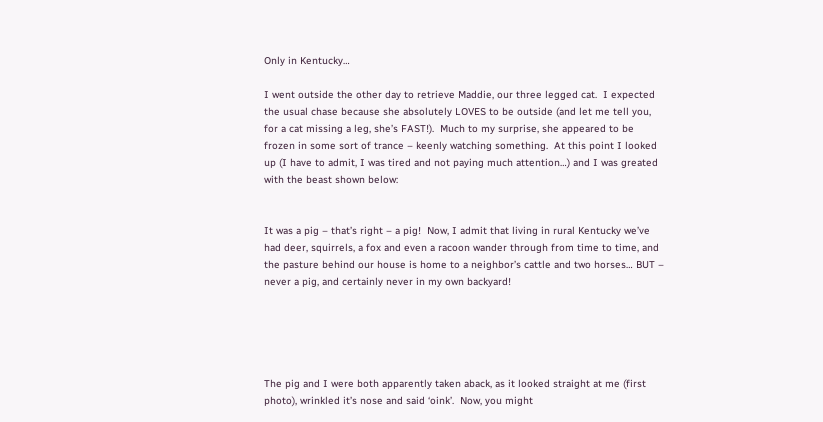Only in Kentucky…

I went outside the other day to retrieve Maddie, our three legged cat.  I expected the usual chase because she absolutely LOVES to be outside (and let me tell you, for a cat missing a leg, she’s FAST!).  Much to my surprise, she appeared to be frozen in some sort of trance – keenly watching something.  At this point I looked up (I have to admit, I was tired and not paying much attention…) and I was greated with the beast shown below:


It was a pig – that’s right – a pig!  Now, I admit that living in rural Kentucky we’ve had deer, squirrels, a fox and even a racoon wander through from time to time, and the pasture behind our house is home to a neighbor’s cattle and two horses… BUT – never a pig, and certainly never in my own backyard!





The pig and I were both apparently taken aback, as it looked straight at me (first photo), wrinkled it’s nose and said ‘oink’.  Now, you might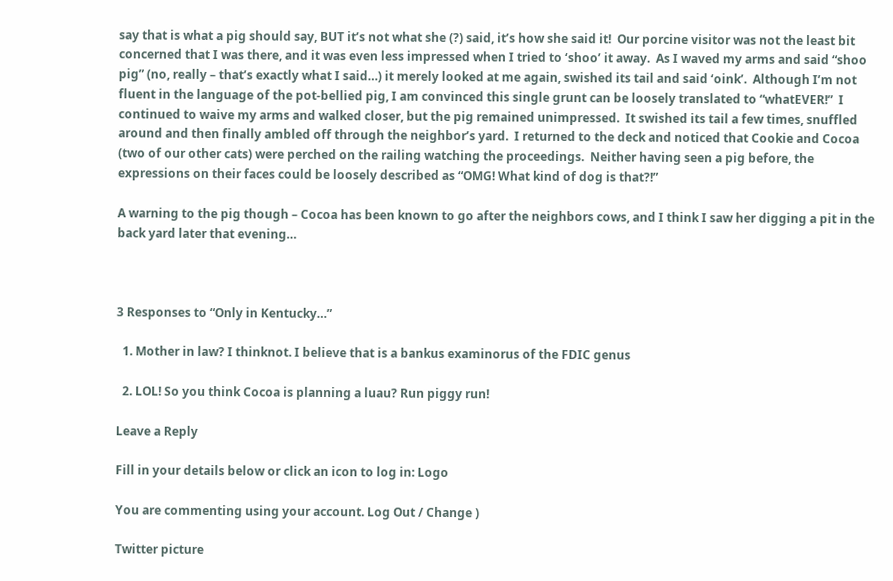say that is what a pig should say, BUT it’s not what she (?) said, it’s how she said it!  Our porcine visitor was not the least bit concerned that I was there, and it was even less impressed when I tried to ‘shoo’ it away.  As I waved my arms and said “shoo pig” (no, really – that’s exactly what I said…) it merely looked at me again, swished its tail and said ‘oink’.  Although I’m not fluent in the language of the pot-bellied pig, I am convinced this single grunt can be loosely translated to “whatEVER!”  I continued to waive my arms and walked closer, but the pig remained unimpressed.  It swished its tail a few times, snuffled around and then finally ambled off through the neighbor’s yard.  I returned to the deck and noticed that Cookie and Cocoa (two of our other cats) were perched on the railing watching the proceedings.  Neither having seen a pig before, the expressions on their faces could be loosely described as “OMG! What kind of dog is that?!”

A warning to the pig though – Cocoa has been known to go after the neighbors cows, and I think I saw her digging a pit in the back yard later that evening…



3 Responses to “Only in Kentucky…”

  1. Mother in law? I thinknot. I believe that is a bankus examinorus of the FDIC genus

  2. LOL! So you think Cocoa is planning a luau? Run piggy run!

Leave a Reply

Fill in your details below or click an icon to log in: Logo

You are commenting using your account. Log Out / Change )

Twitter picture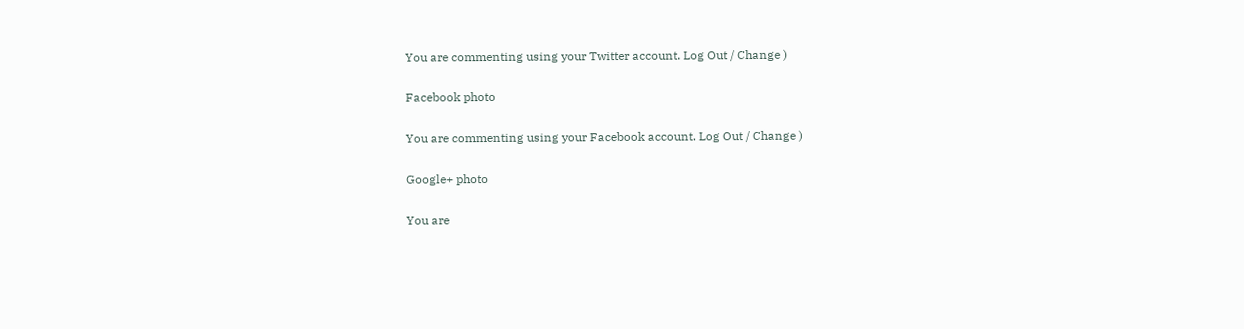You are commenting using your Twitter account. Log Out / Change )

Facebook photo

You are commenting using your Facebook account. Log Out / Change )

Google+ photo

You are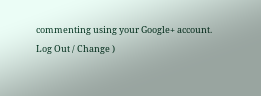commenting using your Google+ account. Log Out / Change )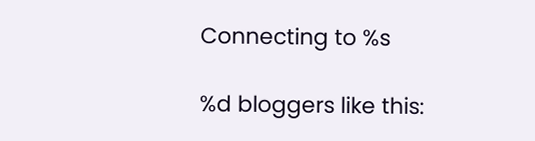Connecting to %s

%d bloggers like this: